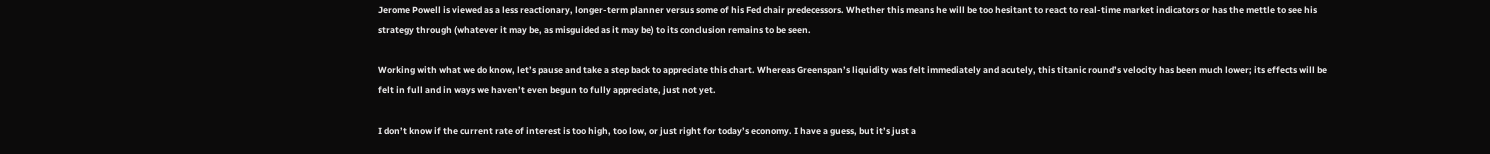Jerome Powell is viewed as a less reactionary, longer-term planner versus some of his Fed chair predecessors. Whether this means he will be too hesitant to react to real-time market indicators or has the mettle to see his strategy through (whatever it may be, as misguided as it may be) to its conclusion remains to be seen.

Working with what we do know, let’s pause and take a step back to appreciate this chart. Whereas Greenspan’s liquidity was felt immediately and acutely, this titanic round’s velocity has been much lower; its effects will be felt in full and in ways we haven’t even begun to fully appreciate, just not yet.

I don’t know if the current rate of interest is too high, too low, or just right for today’s economy. I have a guess, but it’s just a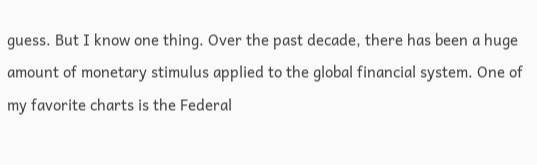guess. But I know one thing. Over the past decade, there has been a huge amount of monetary stimulus applied to the global financial system. One of my favorite charts is the Federal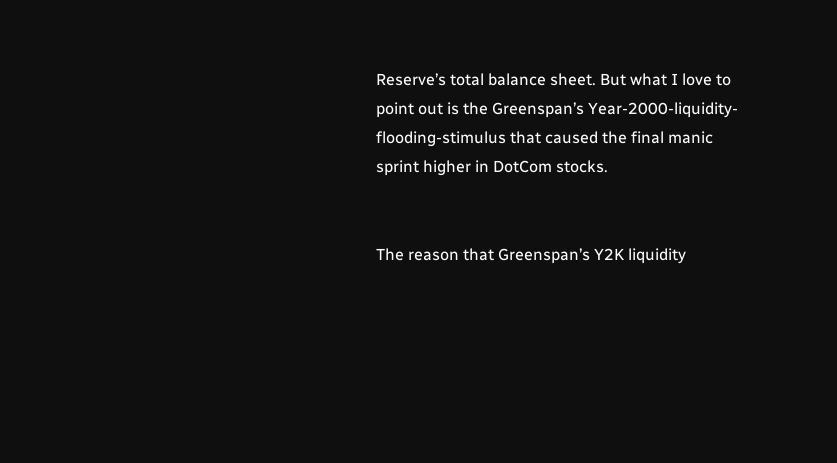Reserve’s total balance sheet. But what I love to point out is the Greenspan’s Year-2000-liquidity-flooding-stimulus that caused the final manic sprint higher in DotCom stocks.


The reason that Greenspan’s Y2K liquidity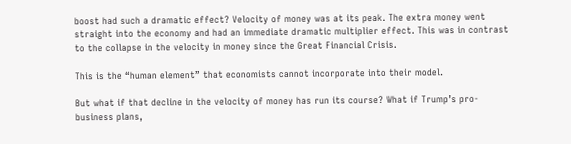boost had such a dramatic effect? Velocity of money was at its peak. The extra money went straight into the economy and had an immediate dramatic multiplier effect. This was in contrast to the collapse in the velocity in money since the Great Financial Crisis.

This is the “human element” that economists cannot incorporate into their model.

But what if that decline in the velocity of money has run its course? What if Trump’s pro-business plans,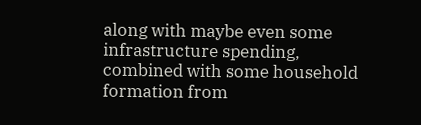along with maybe even some infrastructure spending, combined with some household formation from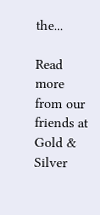the...

Read more from our friends at Gold & Silver